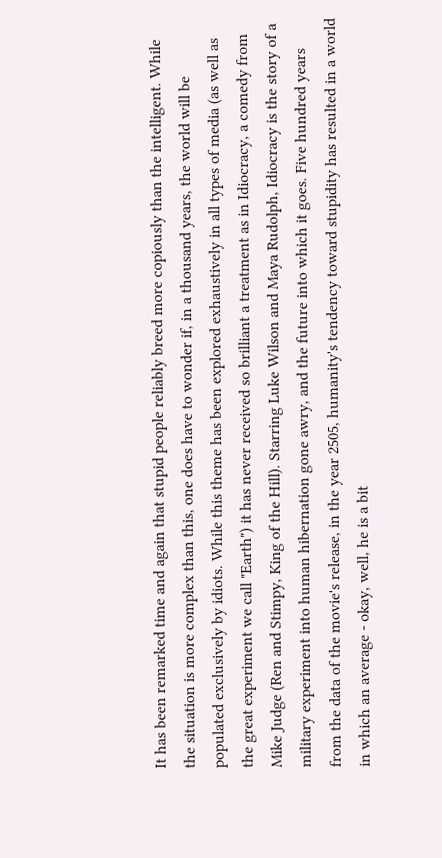It has been remarked time and again that stupid people reliably breed more copiously than the intelligent. While the situation is more complex than this, one does have to wonder if, in a thousand years, the world will be populated exclusively by idiots. While this theme has been explored exhaustively in all types of media (as well as the great experiment we call "Earth") it has never received so brilliant a treatment as in Idiocracy, a comedy from Mike Judge (Ren and Stimpy, King of the Hill). Starring Luke Wilson and Maya Rudolph, Idiocracy is the story of a military experiment into human hibernation gone awry, and the future into which it goes. Five hundred years from the data of the movie's release, in the year 2505, humanity's tendency toward stupidity has resulted in a world in which an average - okay, well, he is a bit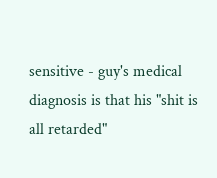sensitive - guy's medical diagnosis is that his "shit is all retarded"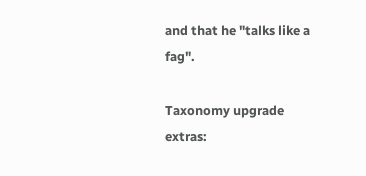and that he "talks like a fag".

Taxonomy upgrade extras: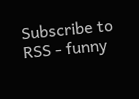Subscribe to RSS - funny